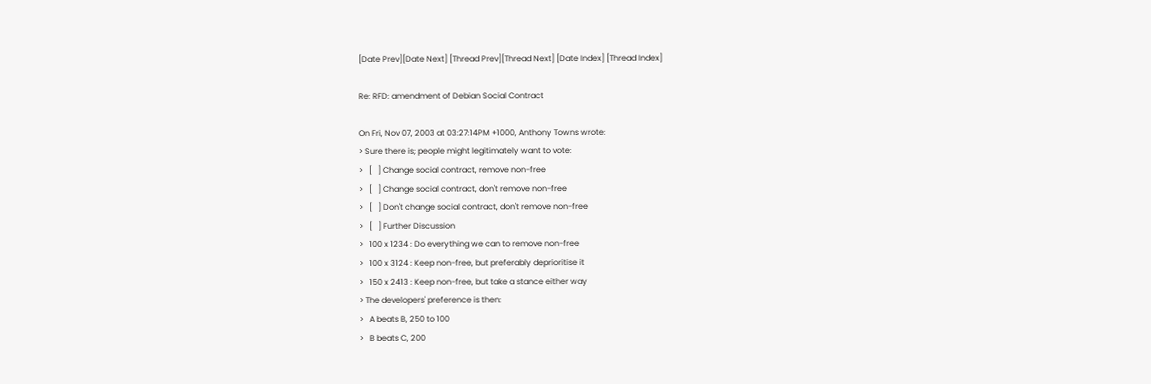[Date Prev][Date Next] [Thread Prev][Thread Next] [Date Index] [Thread Index]

Re: RFD: amendment of Debian Social Contract

On Fri, Nov 07, 2003 at 03:27:14PM +1000, Anthony Towns wrote:
> Sure there is; people might legitimately want to vote:
>   [   ] Change social contract, remove non-free
>   [   ] Change social contract, don't remove non-free
>   [   ] Don't change social contract, don't remove non-free
>   [   ] Further Discussion
>   100 x 1234 : Do everything we can to remove non-free
>   100 x 3124 : Keep non-free, but preferably deprioritise it
>   150 x 2413 : Keep non-free, but take a stance either way
> The developers' preference is then:
>   A beats B, 250 to 100
>   B beats C, 200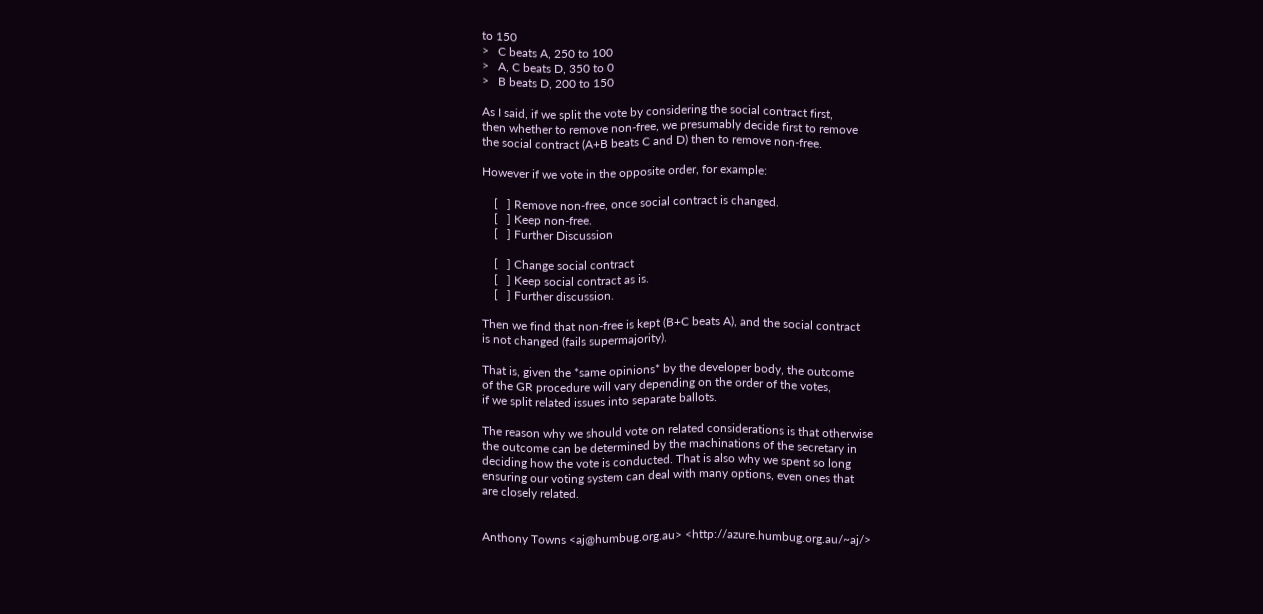to 150
>   C beats A, 250 to 100
>   A, C beats D, 350 to 0
>   B beats D, 200 to 150

As I said, if we split the vote by considering the social contract first,
then whether to remove non-free, we presumably decide first to remove
the social contract (A+B beats C and D) then to remove non-free.

However if we vote in the opposite order, for example:

    [   ] Remove non-free, once social contract is changed.
    [   ] Keep non-free.
    [   ] Further Discussion

    [   ] Change social contract
    [   ] Keep social contract as is.
    [   ] Further discussion.

Then we find that non-free is kept (B+C beats A), and the social contract
is not changed (fails supermajority).

That is, given the *same opinions* by the developer body, the outcome
of the GR procedure will vary depending on the order of the votes,
if we split related issues into separate ballots.

The reason why we should vote on related considerations is that otherwise
the outcome can be determined by the machinations of the secretary in
deciding how the vote is conducted. That is also why we spent so long
ensuring our voting system can deal with many options, even ones that
are closely related.


Anthony Towns <aj@humbug.org.au> <http://azure.humbug.org.au/~aj/>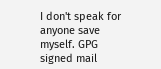I don't speak for anyone save myself. GPG signed mail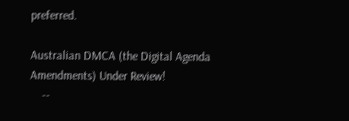preferred.

Australian DMCA (the Digital Agenda Amendments) Under Review!
    --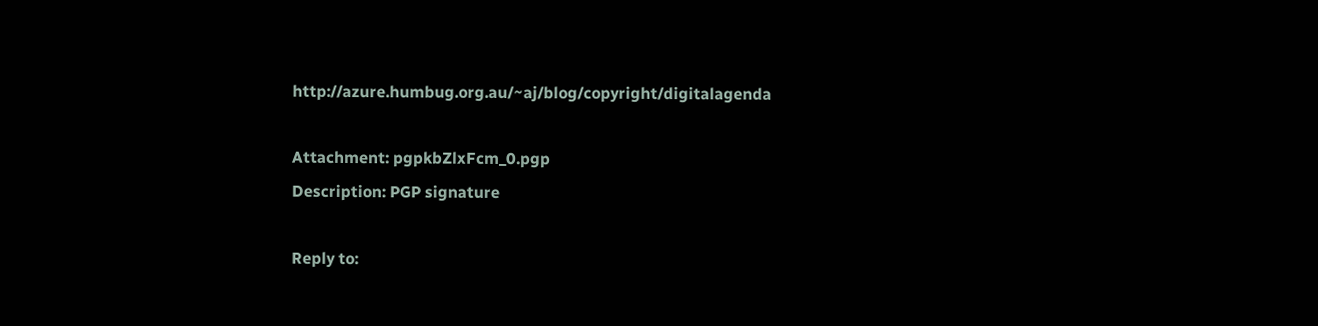http://azure.humbug.org.au/~aj/blog/copyright/digitalagenda

Attachment: pgpkbZlxFcm_0.pgp
Description: PGP signature

Reply to: